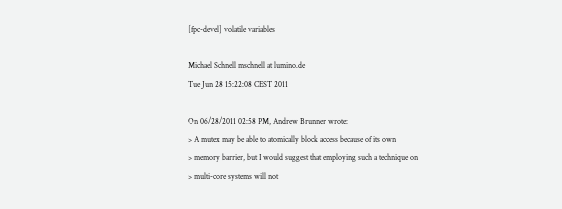[fpc-devel] volatile variables

Michael Schnell mschnell at lumino.de
Tue Jun 28 15:22:08 CEST 2011

On 06/28/2011 02:58 PM, Andrew Brunner wrote:
> A mutex may be able to atomically block access because of its own
> memory barrier, but I would suggest that employing such a technique on
> multi-core systems will not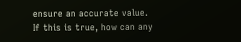ensure an accurate value.
If this is true, how can any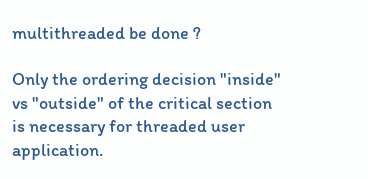multithreaded be done ?

Only the ordering decision "inside" vs "outside" of the critical section
is necessary for threaded user application.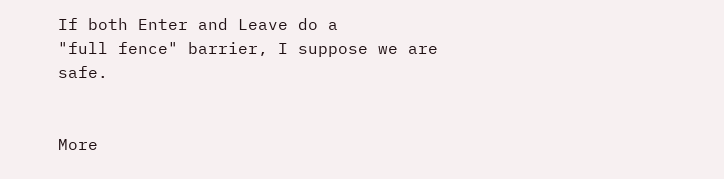If both Enter and Leave do a
"full fence" barrier, I suppose we are safe.


More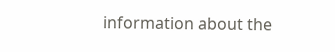information about the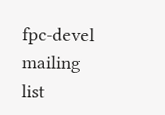fpc-devel mailing list